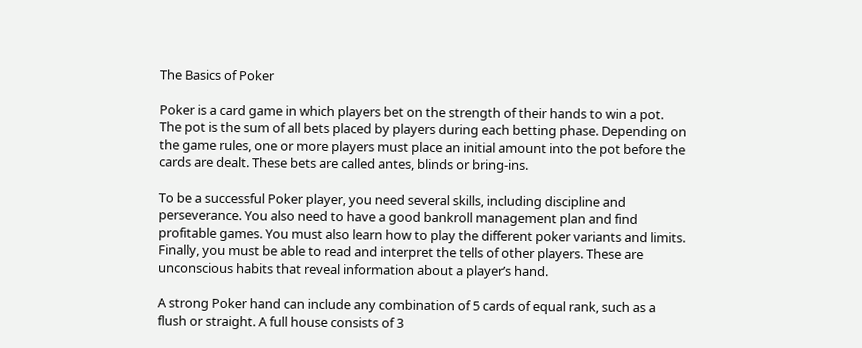The Basics of Poker

Poker is a card game in which players bet on the strength of their hands to win a pot. The pot is the sum of all bets placed by players during each betting phase. Depending on the game rules, one or more players must place an initial amount into the pot before the cards are dealt. These bets are called antes, blinds or bring-ins.

To be a successful Poker player, you need several skills, including discipline and perseverance. You also need to have a good bankroll management plan and find profitable games. You must also learn how to play the different poker variants and limits. Finally, you must be able to read and interpret the tells of other players. These are unconscious habits that reveal information about a player’s hand.

A strong Poker hand can include any combination of 5 cards of equal rank, such as a flush or straight. A full house consists of 3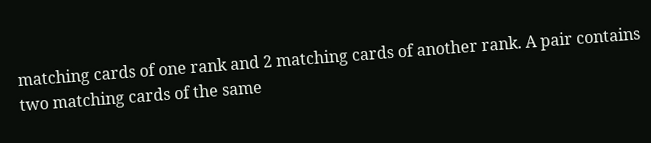matching cards of one rank and 2 matching cards of another rank. A pair contains two matching cards of the same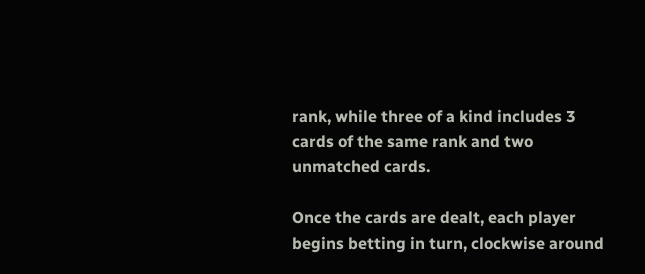rank, while three of a kind includes 3 cards of the same rank and two unmatched cards.

Once the cards are dealt, each player begins betting in turn, clockwise around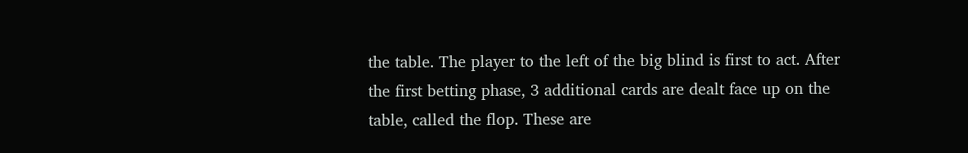the table. The player to the left of the big blind is first to act. After the first betting phase, 3 additional cards are dealt face up on the table, called the flop. These are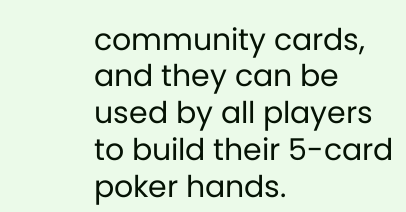community cards, and they can be used by all players to build their 5-card poker hands.